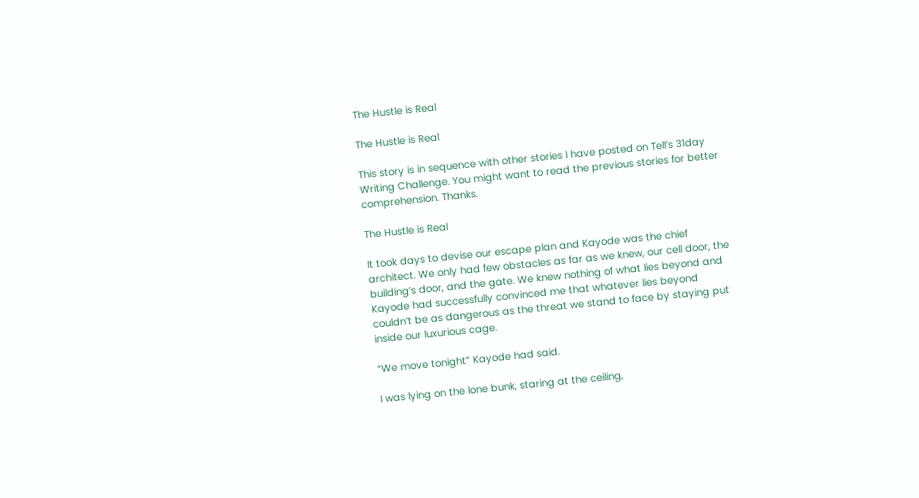The Hustle is Real

The Hustle is Real

This story is in sequence with other stories I have posted on Tell’s 31day Writing Challenge. You might want to read the previous stories for better comprehension. Thanks.

The Hustle is Real

It took days to devise our escape plan and Kayode was the chief architect. We only had few obstacles as far as we knew, our cell door, the building’s door, and the gate. We knew nothing of what lies beyond and Kayode had successfully convinced me that whatever lies beyond couldn’t be as dangerous as the threat we stand to face by staying put inside our luxurious cage.

“We move tonight” Kayode had said.

I was lying on the lone bunk, staring at the ceiling,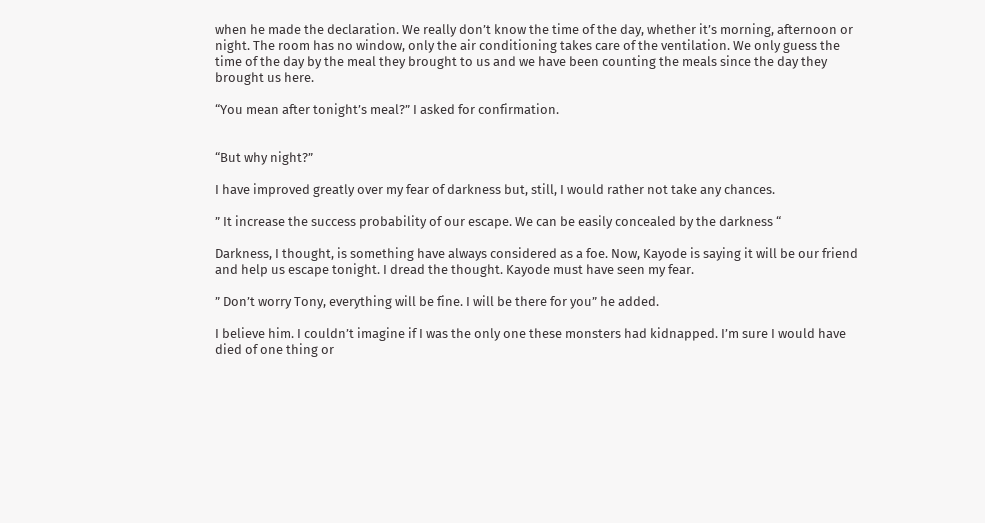when he made the declaration. We really don’t know the time of the day, whether it’s morning, afternoon or night. The room has no window, only the air conditioning takes care of the ventilation. We only guess the time of the day by the meal they brought to us and we have been counting the meals since the day they brought us here.

“You mean after tonight’s meal?” I asked for confirmation.


“But why night?”

I have improved greatly over my fear of darkness but, still, I would rather not take any chances.

” It increase the success probability of our escape. We can be easily concealed by the darkness “

Darkness, I thought, is something have always considered as a foe. Now, Kayode is saying it will be our friend and help us escape tonight. I dread the thought. Kayode must have seen my fear.

” Don’t worry Tony, everything will be fine. I will be there for you” he added.

I believe him. I couldn’t imagine if I was the only one these monsters had kidnapped. I’m sure I would have died of one thing or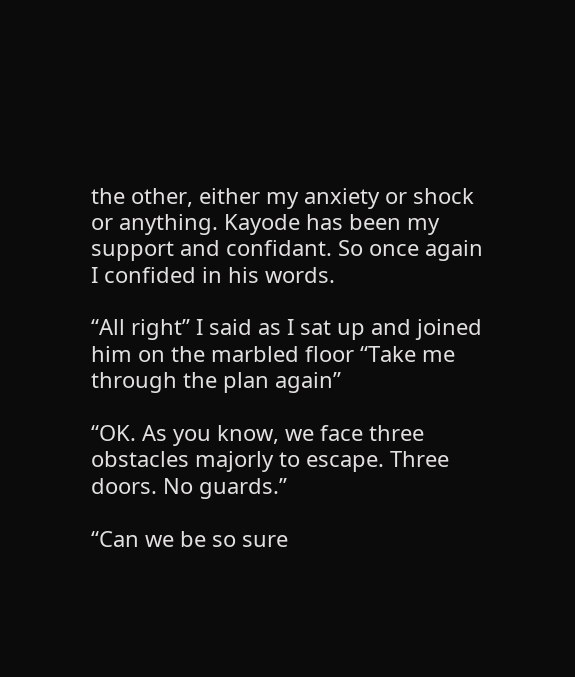the other, either my anxiety or shock or anything. Kayode has been my support and confidant. So once again I confided in his words.

“All right” I said as I sat up and joined him on the marbled floor “Take me through the plan again”

“OK. As you know, we face three obstacles majorly to escape. Three doors. No guards.”

“Can we be so sure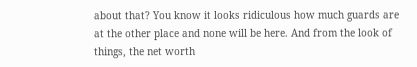about that? You know it looks ridiculous how much guards are at the other place and none will be here. And from the look of things, the net worth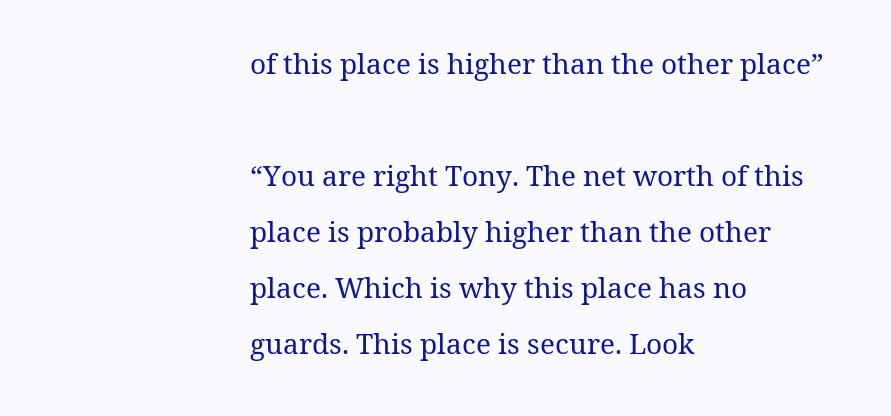of this place is higher than the other place”

“You are right Tony. The net worth of this place is probably higher than the other place. Which is why this place has no guards. This place is secure. Look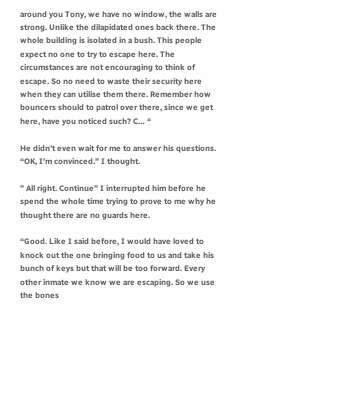around you Tony, we have no window, the walls are strong. Unlike the dilapidated ones back there. The whole building is isolated in a bush. This people expect no one to try to escape here. The circumstances are not encouraging to think of escape. So no need to waste their security here when they can utilise them there. Remember how bouncers should to patrol over there, since we get here, have you noticed such? C… “

He didn’t even wait for me to answer his questions. “OK, I’m convinced.” I thought.

” All right. Continue” I interrupted him before he spend the whole time trying to prove to me why he thought there are no guards here.

“Good. Like I said before, I would have loved to knock out the one bringing food to us and take his bunch of keys but that will be too forward. Every other inmate we know we are escaping. So we use the bones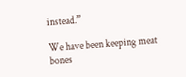instead.”

We have been keeping meat bones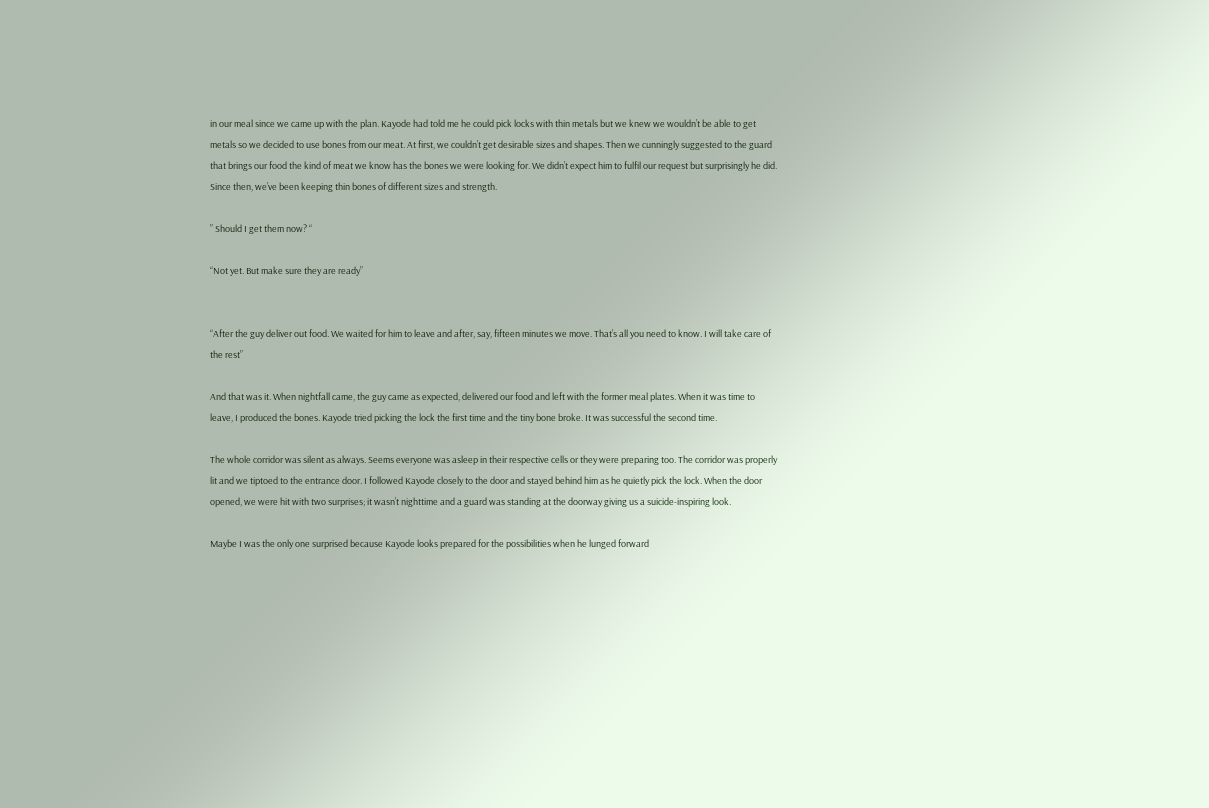in our meal since we came up with the plan. Kayode had told me he could pick locks with thin metals but we knew we wouldn’t be able to get metals so we decided to use bones from our meat. At first, we couldn’t get desirable sizes and shapes. Then we cunningly suggested to the guard that brings our food the kind of meat we know has the bones we were looking for. We didn’t expect him to fulfil our request but surprisingly he did. Since then, we’ve been keeping thin bones of different sizes and strength.

” Should I get them now? “

“Not yet. But make sure they are ready”


“After the guy deliver out food. We waited for him to leave and after, say, fifteen minutes we move. That’s all you need to know. I will take care of the rest”

And that was it. When nightfall came, the guy came as expected, delivered our food and left with the former meal plates. When it was time to leave, I produced the bones. Kayode tried picking the lock the first time and the tiny bone broke. It was successful the second time.

The whole corridor was silent as always. Seems everyone was asleep in their respective cells or they were preparing too. The corridor was properly lit and we tiptoed to the entrance door. I followed Kayode closely to the door and stayed behind him as he quietly pick the lock. When the door opened, we were hit with two surprises; it wasn’t nighttime and a guard was standing at the doorway giving us a suicide-inspiring look.

Maybe I was the only one surprised because Kayode looks prepared for the possibilities when he lunged forward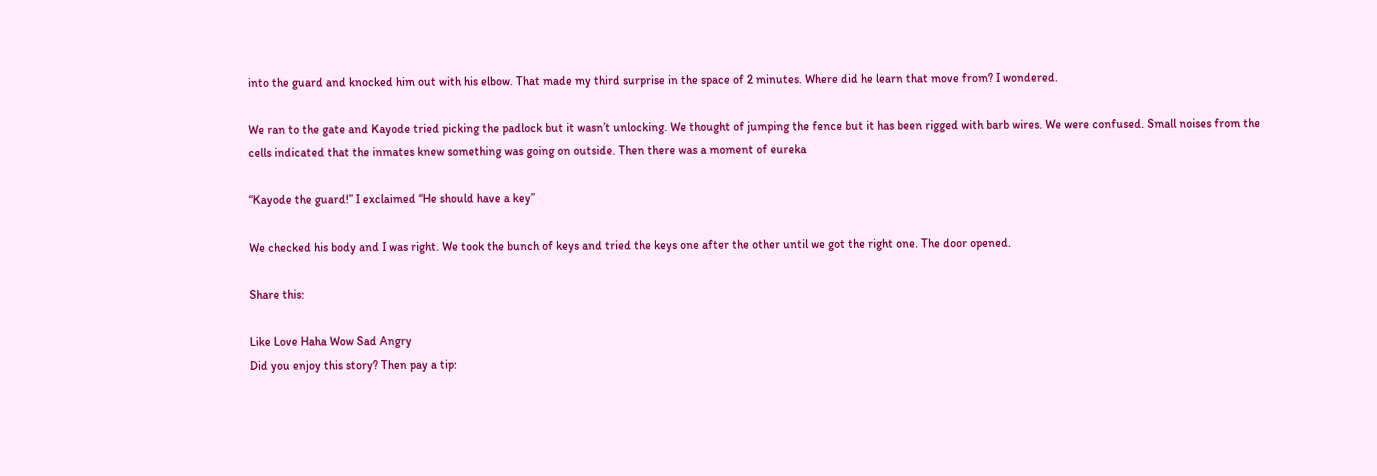into the guard and knocked him out with his elbow. That made my third surprise in the space of 2 minutes. Where did he learn that move from? I wondered.

We ran to the gate and Kayode tried picking the padlock but it wasn’t unlocking. We thought of jumping the fence but it has been rigged with barb wires. We were confused. Small noises from the cells indicated that the inmates knew something was going on outside. Then there was a moment of eureka

“Kayode the guard!” I exclaimed “He should have a key”

We checked his body and I was right. We took the bunch of keys and tried the keys one after the other until we got the right one. The door opened.

Share this:

Like Love Haha Wow Sad Angry
Did you enjoy this story? Then pay a tip: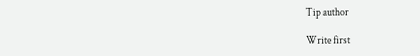Tip author

Write first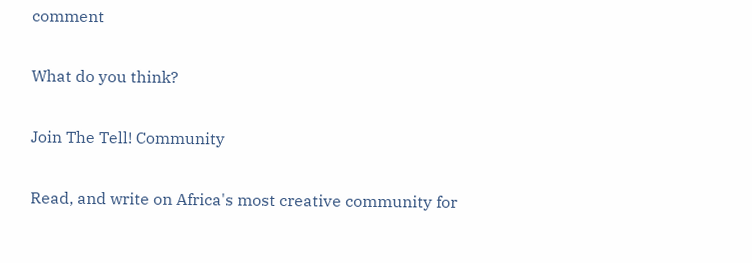comment

What do you think?

Join The Tell! Community

Read, and write on Africa's most creative community for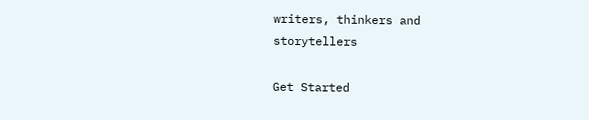writers, thinkers and storytellers

Get Started